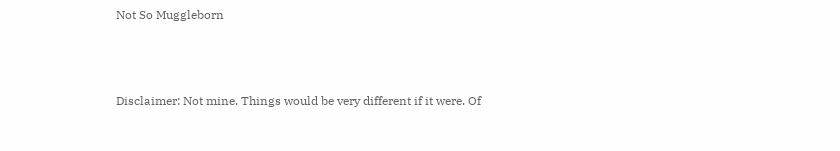Not So Muggleborn



Disclaimer: Not mine. Things would be very different if it were. Of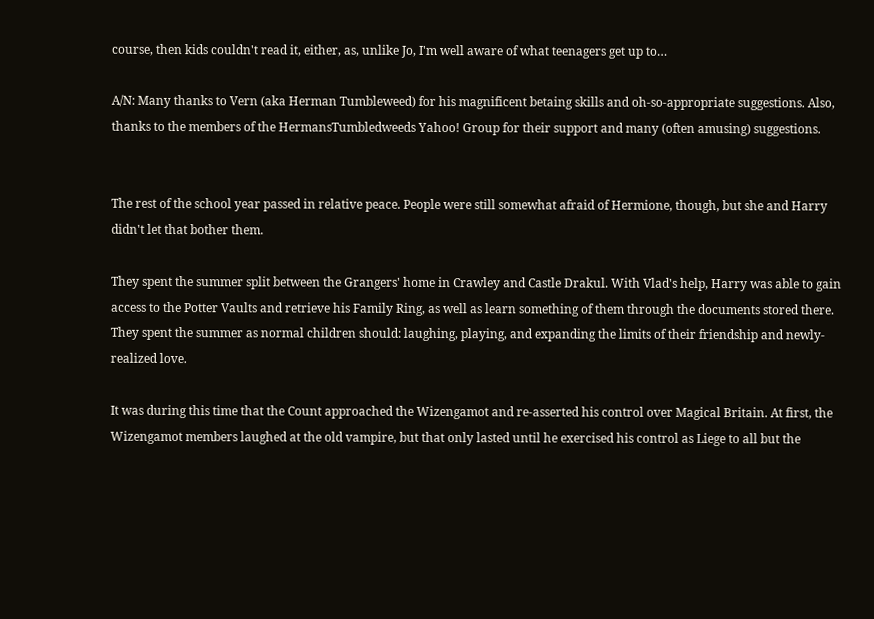course, then kids couldn't read it, either, as, unlike Jo, I'm well aware of what teenagers get up to…

A/N: Many thanks to Vern (aka Herman Tumbleweed) for his magnificent betaing skills and oh-so-appropriate suggestions. Also, thanks to the members of the HermansTumbledweeds Yahoo! Group for their support and many (often amusing) suggestions.


The rest of the school year passed in relative peace. People were still somewhat afraid of Hermione, though, but she and Harry didn't let that bother them.

They spent the summer split between the Grangers' home in Crawley and Castle Drakul. With Vlad's help, Harry was able to gain access to the Potter Vaults and retrieve his Family Ring, as well as learn something of them through the documents stored there. They spent the summer as normal children should: laughing, playing, and expanding the limits of their friendship and newly-realized love.

It was during this time that the Count approached the Wizengamot and re-asserted his control over Magical Britain. At first, the Wizengamot members laughed at the old vampire, but that only lasted until he exercised his control as Liege to all but the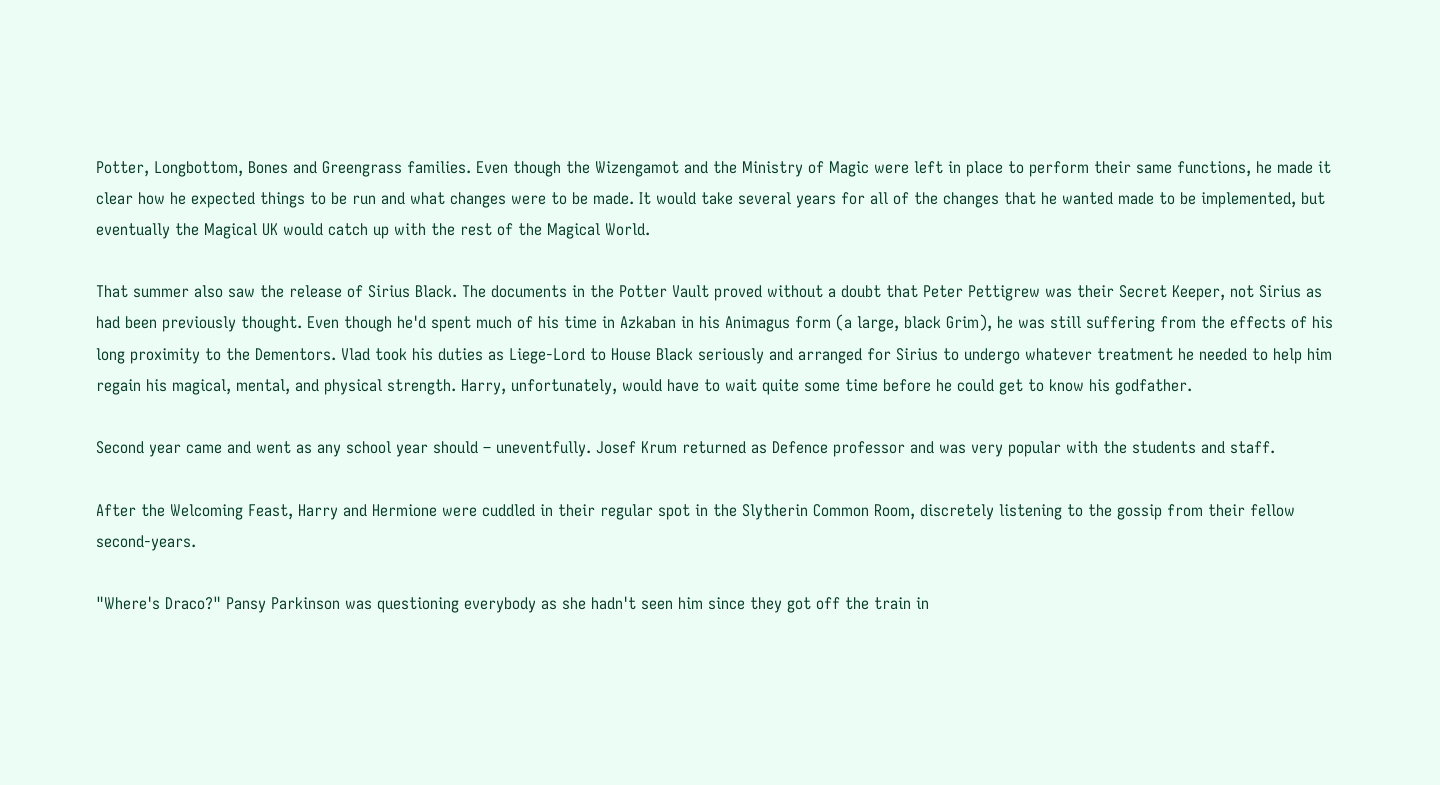Potter, Longbottom, Bones and Greengrass families. Even though the Wizengamot and the Ministry of Magic were left in place to perform their same functions, he made it clear how he expected things to be run and what changes were to be made. It would take several years for all of the changes that he wanted made to be implemented, but eventually the Magical UK would catch up with the rest of the Magical World.

That summer also saw the release of Sirius Black. The documents in the Potter Vault proved without a doubt that Peter Pettigrew was their Secret Keeper, not Sirius as had been previously thought. Even though he'd spent much of his time in Azkaban in his Animagus form (a large, black Grim), he was still suffering from the effects of his long proximity to the Dementors. Vlad took his duties as Liege-Lord to House Black seriously and arranged for Sirius to undergo whatever treatment he needed to help him regain his magical, mental, and physical strength. Harry, unfortunately, would have to wait quite some time before he could get to know his godfather.

Second year came and went as any school year should – uneventfully. Josef Krum returned as Defence professor and was very popular with the students and staff.

After the Welcoming Feast, Harry and Hermione were cuddled in their regular spot in the Slytherin Common Room, discretely listening to the gossip from their fellow second-years.

"Where's Draco?" Pansy Parkinson was questioning everybody as she hadn't seen him since they got off the train in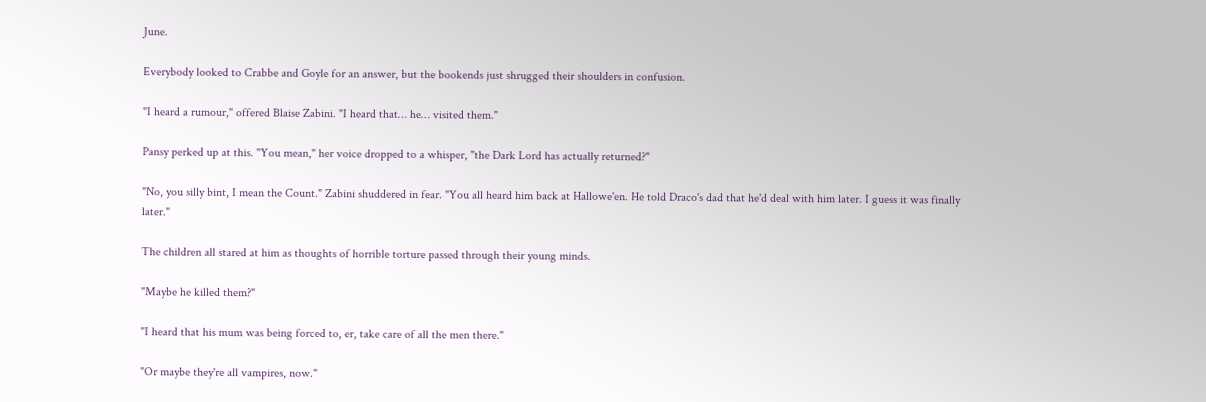June.

Everybody looked to Crabbe and Goyle for an answer, but the bookends just shrugged their shoulders in confusion.

"I heard a rumour," offered Blaise Zabini. "I heard that… he… visited them."

Pansy perked up at this. "You mean," her voice dropped to a whisper, "the Dark Lord has actually returned?"

"No, you silly bint, I mean the Count." Zabini shuddered in fear. "You all heard him back at Hallowe'en. He told Draco's dad that he'd deal with him later. I guess it was finally later."

The children all stared at him as thoughts of horrible torture passed through their young minds.

"Maybe he killed them?"

"I heard that his mum was being forced to, er, take care of all the men there."

"Or maybe they're all vampires, now."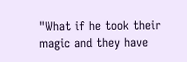"What if he took their magic and they have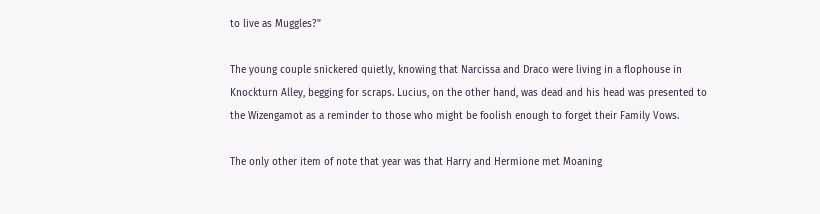to live as Muggles?"

The young couple snickered quietly, knowing that Narcissa and Draco were living in a flophouse in Knockturn Alley, begging for scraps. Lucius, on the other hand, was dead and his head was presented to the Wizengamot as a reminder to those who might be foolish enough to forget their Family Vows.

The only other item of note that year was that Harry and Hermione met Moaning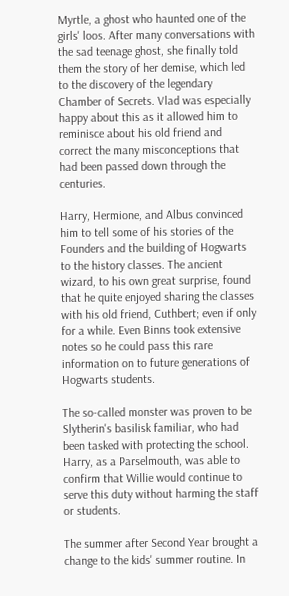Myrtle, a ghost who haunted one of the girls' loos. After many conversations with the sad teenage ghost, she finally told them the story of her demise, which led to the discovery of the legendary Chamber of Secrets. Vlad was especially happy about this as it allowed him to reminisce about his old friend and correct the many misconceptions that had been passed down through the centuries.

Harry, Hermione, and Albus convinced him to tell some of his stories of the Founders and the building of Hogwarts to the history classes. The ancient wizard, to his own great surprise, found that he quite enjoyed sharing the classes with his old friend, Cuthbert; even if only for a while. Even Binns took extensive notes so he could pass this rare information on to future generations of Hogwarts students.

The so-called monster was proven to be Slytherin's basilisk familiar, who had been tasked with protecting the school. Harry, as a Parselmouth, was able to confirm that Willie would continue to serve this duty without harming the staff or students.

The summer after Second Year brought a change to the kids' summer routine. In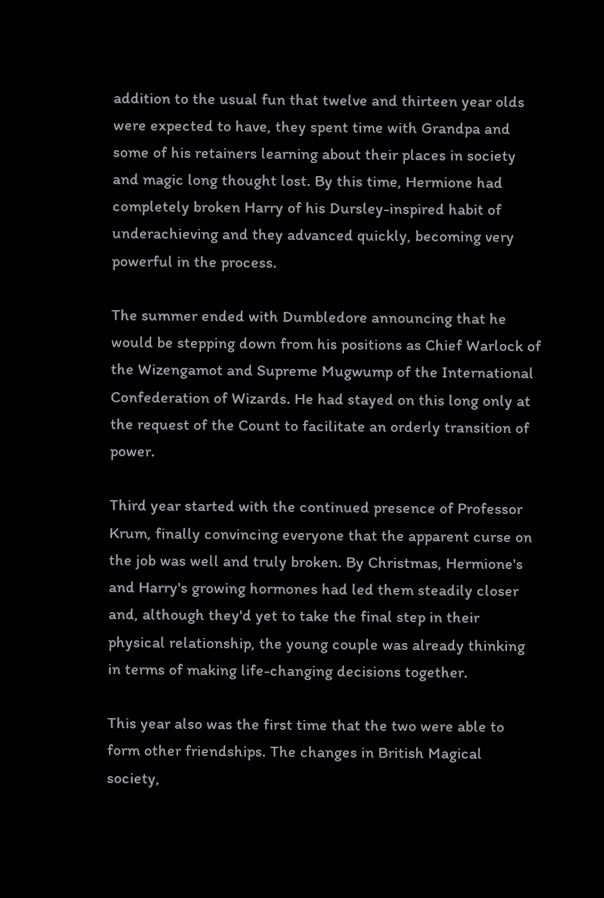addition to the usual fun that twelve and thirteen year olds were expected to have, they spent time with Grandpa and some of his retainers learning about their places in society and magic long thought lost. By this time, Hermione had completely broken Harry of his Dursley-inspired habit of underachieving and they advanced quickly, becoming very powerful in the process.

The summer ended with Dumbledore announcing that he would be stepping down from his positions as Chief Warlock of the Wizengamot and Supreme Mugwump of the International Confederation of Wizards. He had stayed on this long only at the request of the Count to facilitate an orderly transition of power.

Third year started with the continued presence of Professor Krum, finally convincing everyone that the apparent curse on the job was well and truly broken. By Christmas, Hermione's and Harry's growing hormones had led them steadily closer and, although they'd yet to take the final step in their physical relationship, the young couple was already thinking in terms of making life-changing decisions together.

This year also was the first time that the two were able to form other friendships. The changes in British Magical society,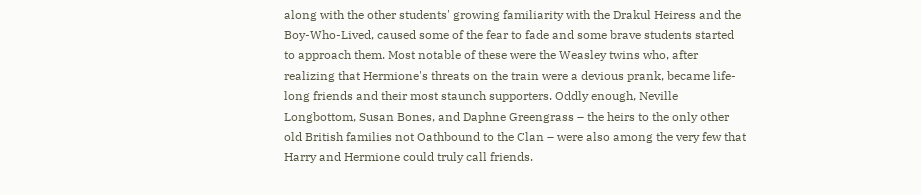along with the other students' growing familiarity with the Drakul Heiress and the Boy-Who-Lived, caused some of the fear to fade and some brave students started to approach them. Most notable of these were the Weasley twins who, after realizing that Hermione's threats on the train were a devious prank, became life-long friends and their most staunch supporters. Oddly enough, Neville Longbottom, Susan Bones, and Daphne Greengrass – the heirs to the only other old British families not Oathbound to the Clan – were also among the very few that Harry and Hermione could truly call friends.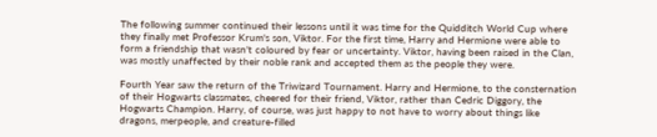The following summer continued their lessons until it was time for the Quidditch World Cup where they finally met Professor Krum's son, Viktor. For the first time, Harry and Hermione were able to form a friendship that wasn't coloured by fear or uncertainty. Viktor, having been raised in the Clan, was mostly unaffected by their noble rank and accepted them as the people they were.

Fourth Year saw the return of the Triwizard Tournament. Harry and Hermione, to the consternation of their Hogwarts classmates, cheered for their friend, Viktor, rather than Cedric Diggory, the Hogwarts Champion. Harry, of course, was just happy to not have to worry about things like dragons, merpeople, and creature-filled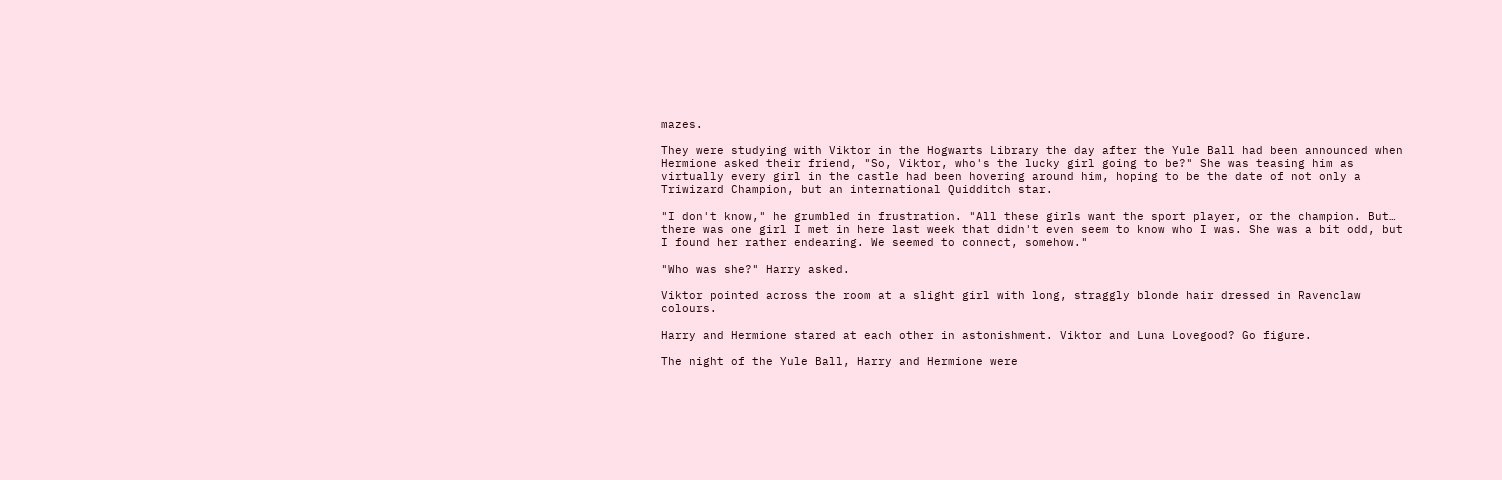mazes.

They were studying with Viktor in the Hogwarts Library the day after the Yule Ball had been announced when Hermione asked their friend, "So, Viktor, who's the lucky girl going to be?" She was teasing him as virtually every girl in the castle had been hovering around him, hoping to be the date of not only a Triwizard Champion, but an international Quidditch star.

"I don't know," he grumbled in frustration. "All these girls want the sport player, or the champion. But… there was one girl I met in here last week that didn't even seem to know who I was. She was a bit odd, but I found her rather endearing. We seemed to connect, somehow."

"Who was she?" Harry asked.

Viktor pointed across the room at a slight girl with long, straggly blonde hair dressed in Ravenclaw colours.

Harry and Hermione stared at each other in astonishment. Viktor and Luna Lovegood? Go figure.

The night of the Yule Ball, Harry and Hermione were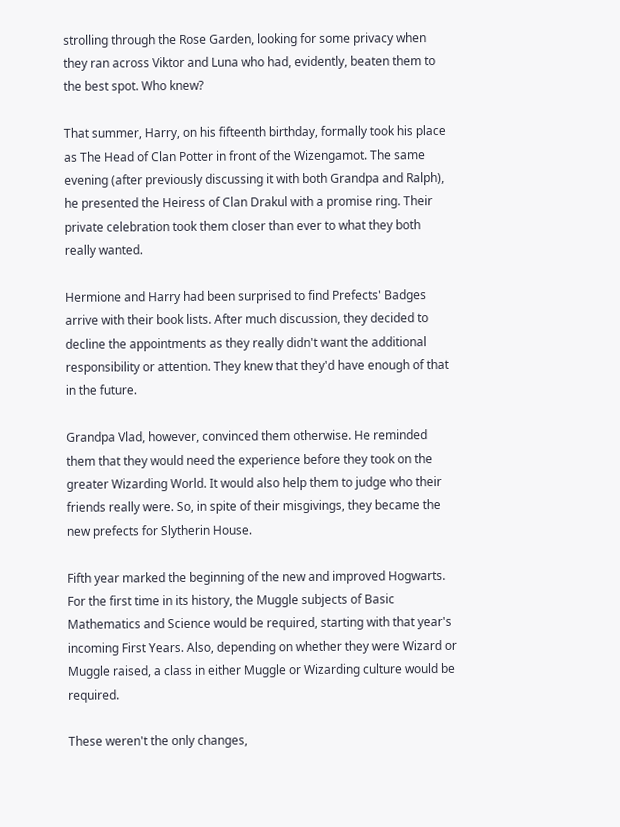strolling through the Rose Garden, looking for some privacy when they ran across Viktor and Luna who had, evidently, beaten them to the best spot. Who knew?

That summer, Harry, on his fifteenth birthday, formally took his place as The Head of Clan Potter in front of the Wizengamot. The same evening (after previously discussing it with both Grandpa and Ralph), he presented the Heiress of Clan Drakul with a promise ring. Their private celebration took them closer than ever to what they both really wanted.

Hermione and Harry had been surprised to find Prefects' Badges arrive with their book lists. After much discussion, they decided to decline the appointments as they really didn't want the additional responsibility or attention. They knew that they'd have enough of that in the future.

Grandpa Vlad, however, convinced them otherwise. He reminded them that they would need the experience before they took on the greater Wizarding World. It would also help them to judge who their friends really were. So, in spite of their misgivings, they became the new prefects for Slytherin House.

Fifth year marked the beginning of the new and improved Hogwarts. For the first time in its history, the Muggle subjects of Basic Mathematics and Science would be required, starting with that year's incoming First Years. Also, depending on whether they were Wizard or Muggle raised, a class in either Muggle or Wizarding culture would be required.

These weren't the only changes,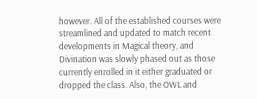however. All of the established courses were streamlined and updated to match recent developments in Magical theory, and Divination was slowly phased out as those currently enrolled in it either graduated or dropped the class. Also, the OWL and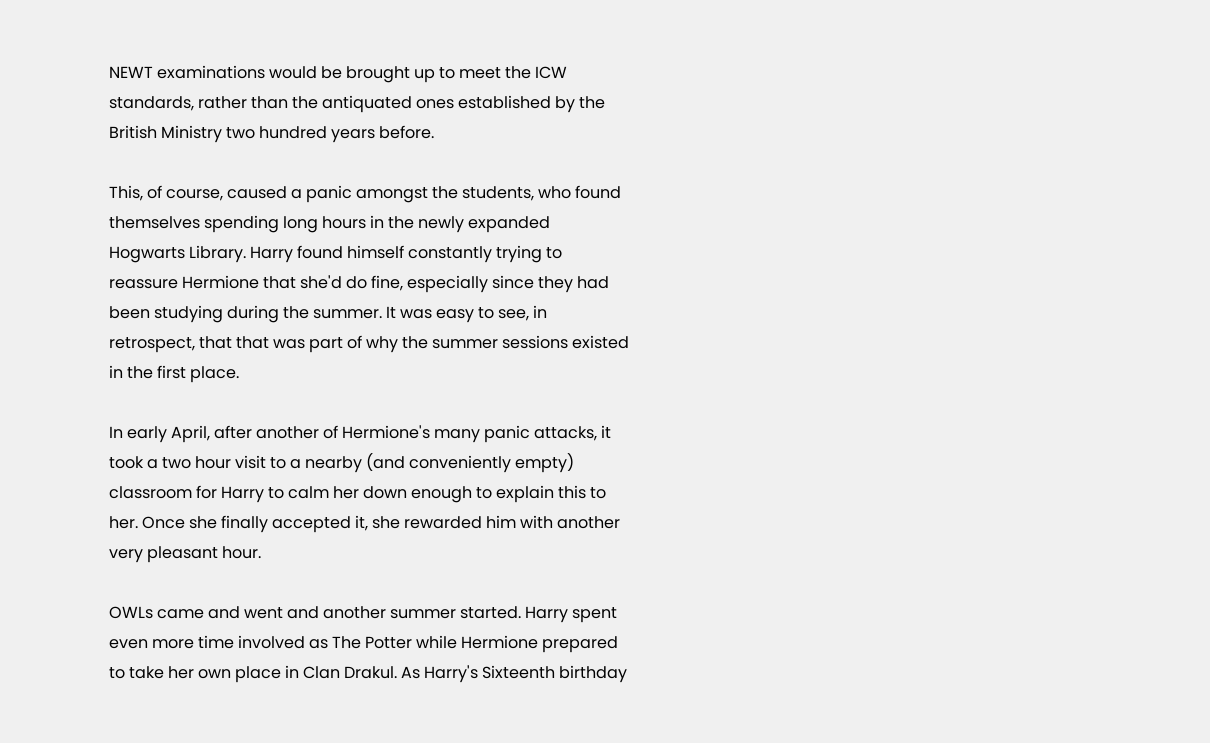NEWT examinations would be brought up to meet the ICW standards, rather than the antiquated ones established by the British Ministry two hundred years before.

This, of course, caused a panic amongst the students, who found themselves spending long hours in the newly expanded Hogwarts Library. Harry found himself constantly trying to reassure Hermione that she'd do fine, especially since they had been studying during the summer. It was easy to see, in retrospect, that that was part of why the summer sessions existed in the first place.

In early April, after another of Hermione's many panic attacks, it took a two hour visit to a nearby (and conveniently empty) classroom for Harry to calm her down enough to explain this to her. Once she finally accepted it, she rewarded him with another very pleasant hour.

OWLs came and went and another summer started. Harry spent even more time involved as The Potter while Hermione prepared to take her own place in Clan Drakul. As Harry's Sixteenth birthday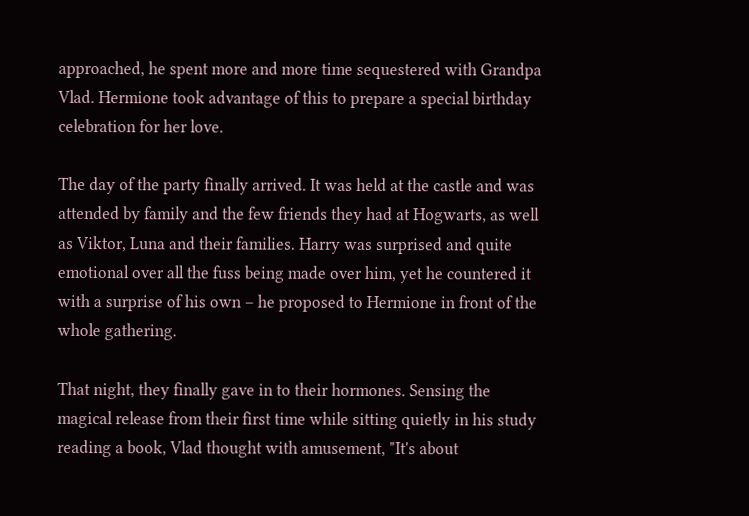approached, he spent more and more time sequestered with Grandpa Vlad. Hermione took advantage of this to prepare a special birthday celebration for her love.

The day of the party finally arrived. It was held at the castle and was attended by family and the few friends they had at Hogwarts, as well as Viktor, Luna and their families. Harry was surprised and quite emotional over all the fuss being made over him, yet he countered it with a surprise of his own – he proposed to Hermione in front of the whole gathering.

That night, they finally gave in to their hormones. Sensing the magical release from their first time while sitting quietly in his study reading a book, Vlad thought with amusement, "It's about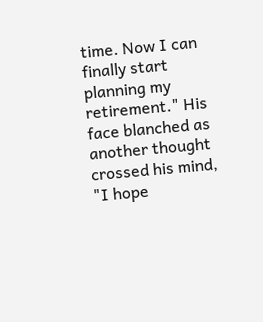time. Now I can finally start planning my retirement." His face blanched as another thought crossed his mind, "I hope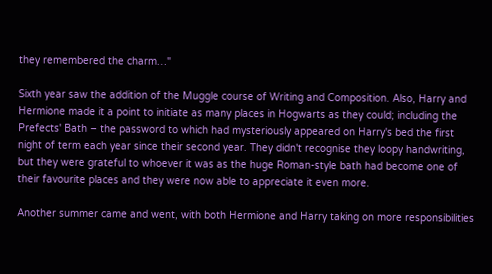they remembered the charm…"

Sixth year saw the addition of the Muggle course of Writing and Composition. Also, Harry and Hermione made it a point to initiate as many places in Hogwarts as they could; including the Prefects' Bath – the password to which had mysteriously appeared on Harry's bed the first night of term each year since their second year. They didn't recognise they loopy handwriting, but they were grateful to whoever it was as the huge Roman-style bath had become one of their favourite places and they were now able to appreciate it even more.

Another summer came and went, with both Hermione and Harry taking on more responsibilities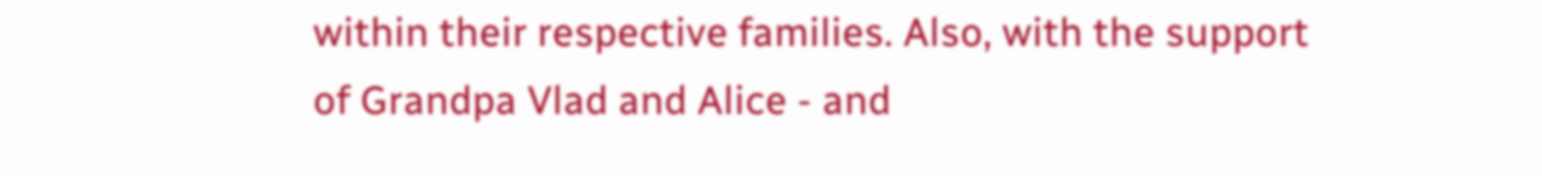within their respective families. Also, with the support of Grandpa Vlad and Alice - and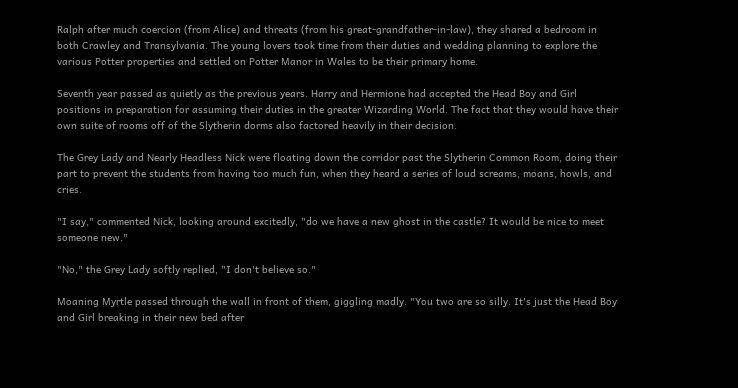Ralph after much coercion (from Alice) and threats (from his great-grandfather-in-law), they shared a bedroom in both Crawley and Transylvania. The young lovers took time from their duties and wedding planning to explore the various Potter properties and settled on Potter Manor in Wales to be their primary home.

Seventh year passed as quietly as the previous years. Harry and Hermione had accepted the Head Boy and Girl positions in preparation for assuming their duties in the greater Wizarding World. The fact that they would have their own suite of rooms off of the Slytherin dorms also factored heavily in their decision.

The Grey Lady and Nearly Headless Nick were floating down the corridor past the Slytherin Common Room, doing their part to prevent the students from having too much fun, when they heard a series of loud screams, moans, howls, and cries.

"I say," commented Nick, looking around excitedly, "do we have a new ghost in the castle? It would be nice to meet someone new."

"No," the Grey Lady softly replied, "I don't believe so."

Moaning Myrtle passed through the wall in front of them, giggling madly. "You two are so silly. It's just the Head Boy and Girl breaking in their new bed after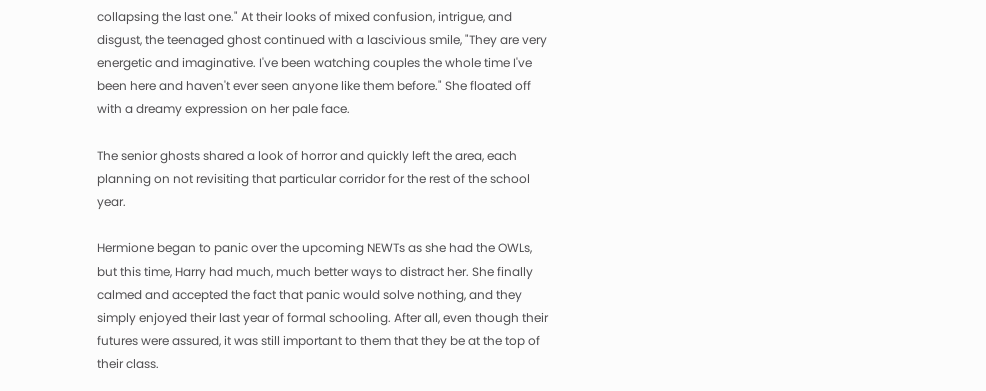collapsing the last one." At their looks of mixed confusion, intrigue, and disgust, the teenaged ghost continued with a lascivious smile, "They are very energetic and imaginative. I've been watching couples the whole time I've been here and haven't ever seen anyone like them before." She floated off with a dreamy expression on her pale face.

The senior ghosts shared a look of horror and quickly left the area, each planning on not revisiting that particular corridor for the rest of the school year.

Hermione began to panic over the upcoming NEWTs as she had the OWLs, but this time, Harry had much, much better ways to distract her. She finally calmed and accepted the fact that panic would solve nothing, and they simply enjoyed their last year of formal schooling. After all, even though their futures were assured, it was still important to them that they be at the top of their class.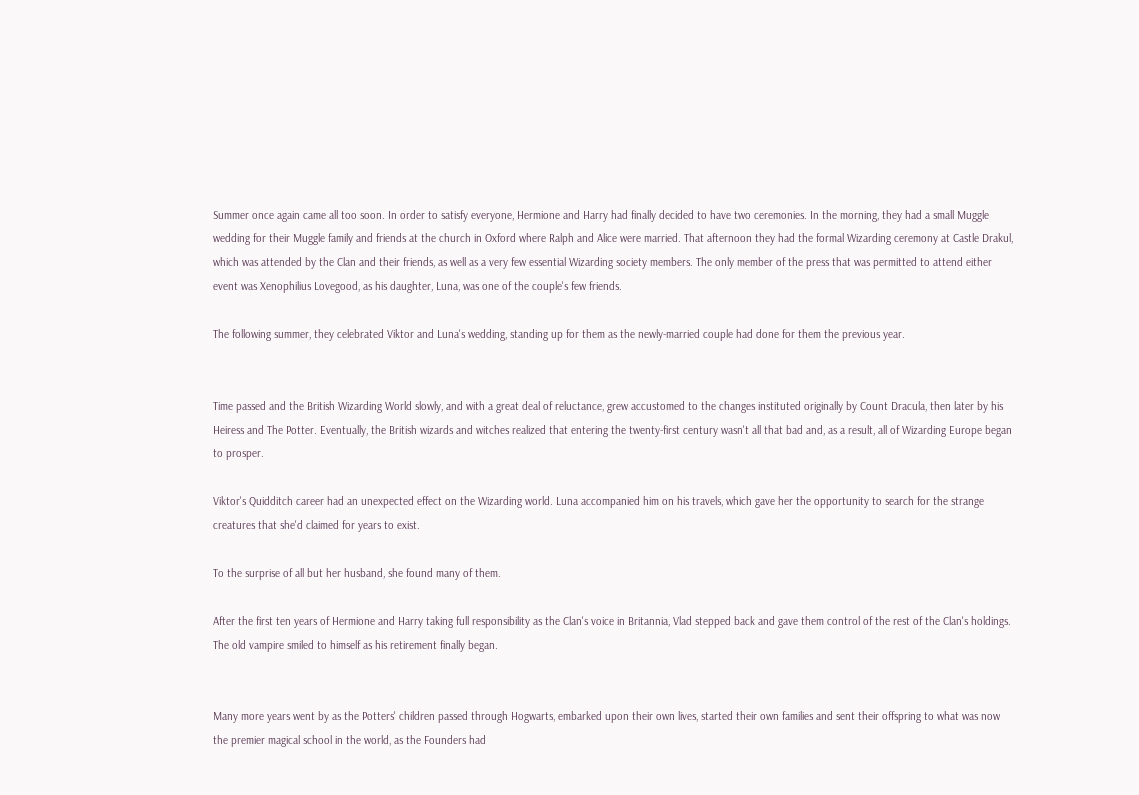Summer once again came all too soon. In order to satisfy everyone, Hermione and Harry had finally decided to have two ceremonies. In the morning, they had a small Muggle wedding for their Muggle family and friends at the church in Oxford where Ralph and Alice were married. That afternoon they had the formal Wizarding ceremony at Castle Drakul, which was attended by the Clan and their friends, as well as a very few essential Wizarding society members. The only member of the press that was permitted to attend either event was Xenophilius Lovegood, as his daughter, Luna, was one of the couple's few friends.

The following summer, they celebrated Viktor and Luna's wedding, standing up for them as the newly-married couple had done for them the previous year.


Time passed and the British Wizarding World slowly, and with a great deal of reluctance, grew accustomed to the changes instituted originally by Count Dracula, then later by his Heiress and The Potter. Eventually, the British wizards and witches realized that entering the twenty-first century wasn't all that bad and, as a result, all of Wizarding Europe began to prosper.

Viktor's Quidditch career had an unexpected effect on the Wizarding world. Luna accompanied him on his travels, which gave her the opportunity to search for the strange creatures that she'd claimed for years to exist.

To the surprise of all but her husband, she found many of them.

After the first ten years of Hermione and Harry taking full responsibility as the Clan's voice in Britannia, Vlad stepped back and gave them control of the rest of the Clan's holdings. The old vampire smiled to himself as his retirement finally began.


Many more years went by as the Potters' children passed through Hogwarts, embarked upon their own lives, started their own families and sent their offspring to what was now the premier magical school in the world, as the Founders had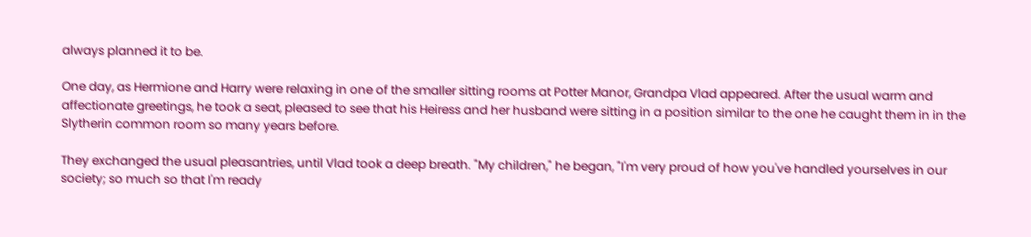always planned it to be.

One day, as Hermione and Harry were relaxing in one of the smaller sitting rooms at Potter Manor, Grandpa Vlad appeared. After the usual warm and affectionate greetings, he took a seat, pleased to see that his Heiress and her husband were sitting in a position similar to the one he caught them in in the Slytherin common room so many years before.

They exchanged the usual pleasantries, until Vlad took a deep breath. "My children," he began, "I'm very proud of how you've handled yourselves in our society; so much so that I'm ready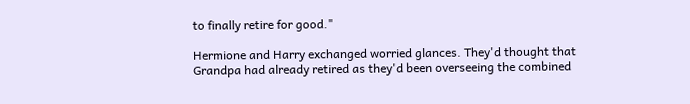to finally retire for good."

Hermione and Harry exchanged worried glances. They'd thought that Grandpa had already retired as they'd been overseeing the combined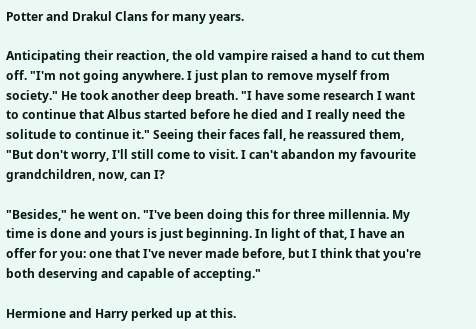Potter and Drakul Clans for many years.

Anticipating their reaction, the old vampire raised a hand to cut them off. "I'm not going anywhere. I just plan to remove myself from society." He took another deep breath. "I have some research I want to continue that Albus started before he died and I really need the solitude to continue it." Seeing their faces fall, he reassured them, "But don't worry, I'll still come to visit. I can't abandon my favourite grandchildren, now, can I?

"Besides," he went on. "I've been doing this for three millennia. My time is done and yours is just beginning. In light of that, I have an offer for you: one that I've never made before, but I think that you're both deserving and capable of accepting."

Hermione and Harry perked up at this.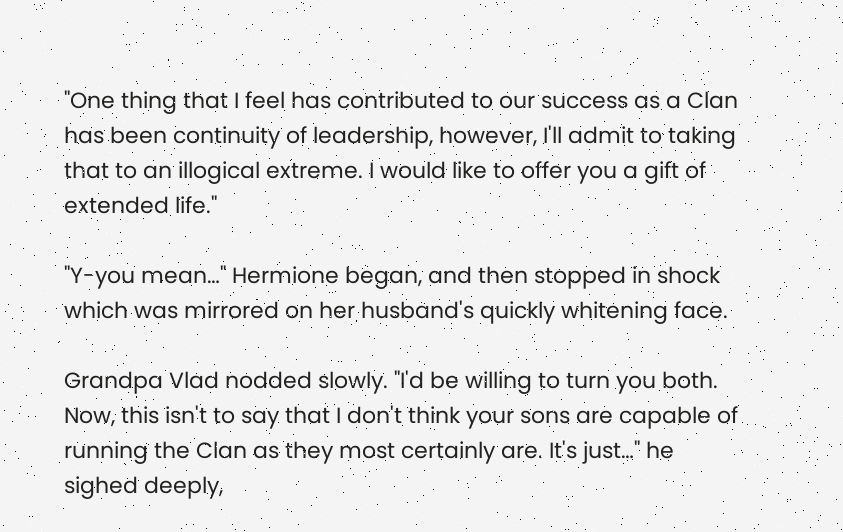"One thing that I feel has contributed to our success as a Clan has been continuity of leadership, however, I'll admit to taking that to an illogical extreme. I would like to offer you a gift of extended life."

"Y-you mean…" Hermione began, and then stopped in shock which was mirrored on her husband's quickly whitening face.

Grandpa Vlad nodded slowly. "I'd be willing to turn you both. Now, this isn't to say that I don't think your sons are capable of running the Clan as they most certainly are. It's just…" he sighed deeply,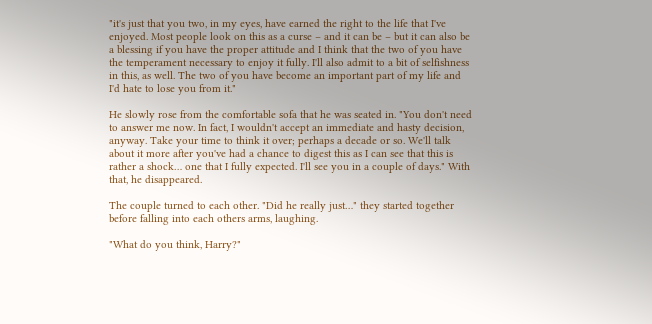"it's just that you two, in my eyes, have earned the right to the life that I've enjoyed. Most people look on this as a curse – and it can be – but it can also be a blessing if you have the proper attitude and I think that the two of you have the temperament necessary to enjoy it fully. I'll also admit to a bit of selfishness in this, as well. The two of you have become an important part of my life and I'd hate to lose you from it."

He slowly rose from the comfortable sofa that he was seated in. "You don't need to answer me now. In fact, I wouldn't accept an immediate and hasty decision, anyway. Take your time to think it over; perhaps a decade or so. We'll talk about it more after you've had a chance to digest this as I can see that this is rather a shock… one that I fully expected. I'll see you in a couple of days." With that, he disappeared.

The couple turned to each other. "Did he really just…" they started together before falling into each others arms, laughing.

"What do you think, Harry?"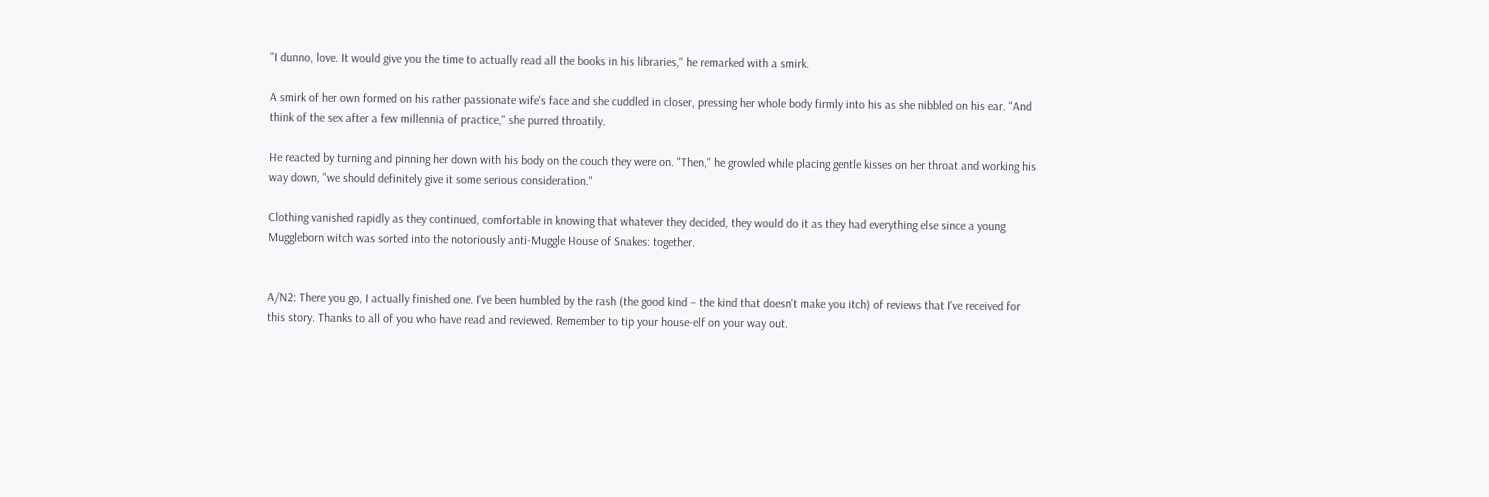"I dunno, love. It would give you the time to actually read all the books in his libraries," he remarked with a smirk.

A smirk of her own formed on his rather passionate wife's face and she cuddled in closer, pressing her whole body firmly into his as she nibbled on his ear. "And think of the sex after a few millennia of practice," she purred throatily.

He reacted by turning and pinning her down with his body on the couch they were on. "Then," he growled while placing gentle kisses on her throat and working his way down, "we should definitely give it some serious consideration."

Clothing vanished rapidly as they continued, comfortable in knowing that whatever they decided, they would do it as they had everything else since a young Muggleborn witch was sorted into the notoriously anti-Muggle House of Snakes: together.


A/N2: There you go, I actually finished one. I've been humbled by the rash (the good kind – the kind that doesn't make you itch) of reviews that I've received for this story. Thanks to all of you who have read and reviewed. Remember to tip your house-elf on your way out.